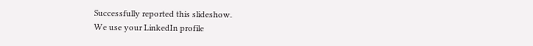Successfully reported this slideshow.
We use your LinkedIn profile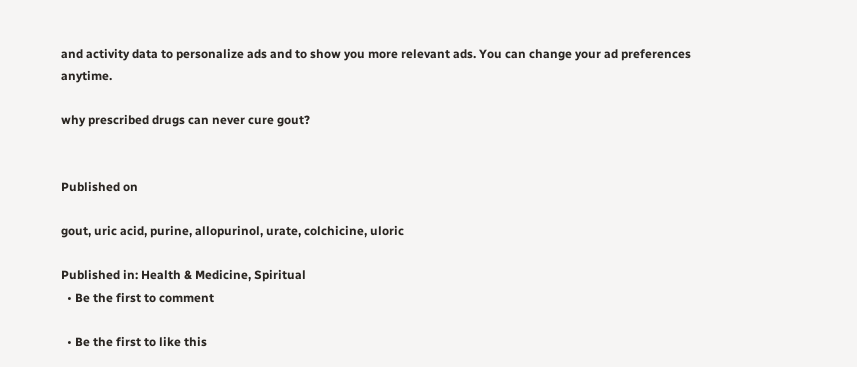and activity data to personalize ads and to show you more relevant ads. You can change your ad preferences anytime.

why prescribed drugs can never cure gout?


Published on

gout, uric acid, purine, allopurinol, urate, colchicine, uloric

Published in: Health & Medicine, Spiritual
  • Be the first to comment

  • Be the first to like this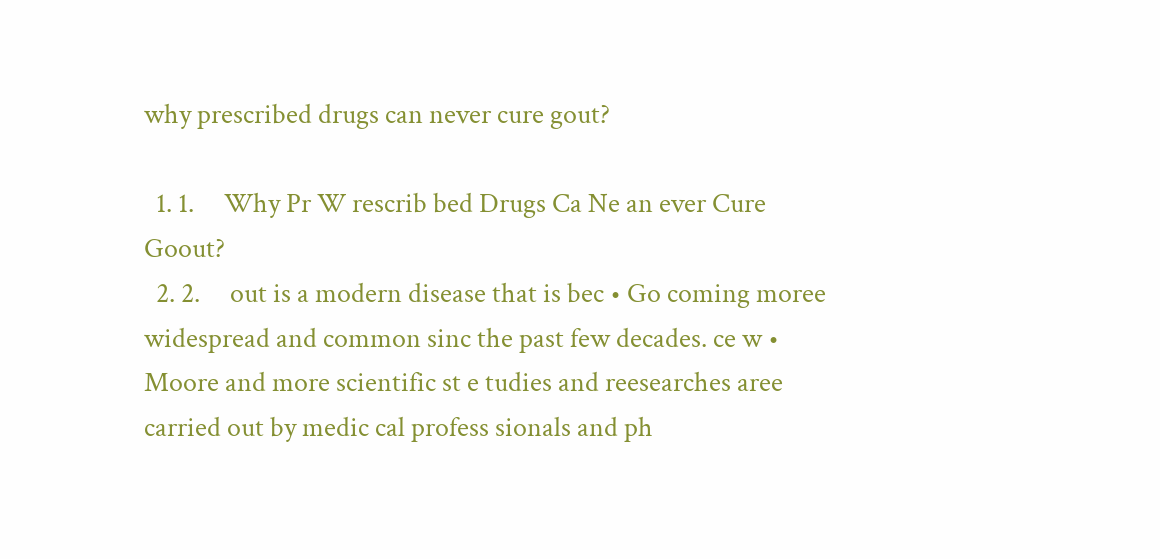why prescribed drugs can never cure gout?

  1. 1.     Why Pr W rescrib bed Drugs Ca Ne an ever Cure Goout?
  2. 2.     out is a modern disease that is bec • Go coming moree widespread and common sinc the past few decades. ce w • Moore and more scientific st e tudies and reesearches aree carried out by medic cal profess sionals and ph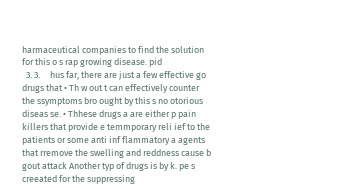harmaceutical companies to find the solution for this o s rap growing disease. pid
  3. 3.     hus far, there are just a few effective go drugs that • Th w out t can effectively counter the ssymptoms bro ought by this s no otorious diseas se. • Thhese drugs a are either p pain killers that provide e temmporary reli ief to the patients or some anti inf flammatory a agents that rremove the swelling and reddness cause b gout attack Another typ of drugs is by k. pe s creeated for the suppressing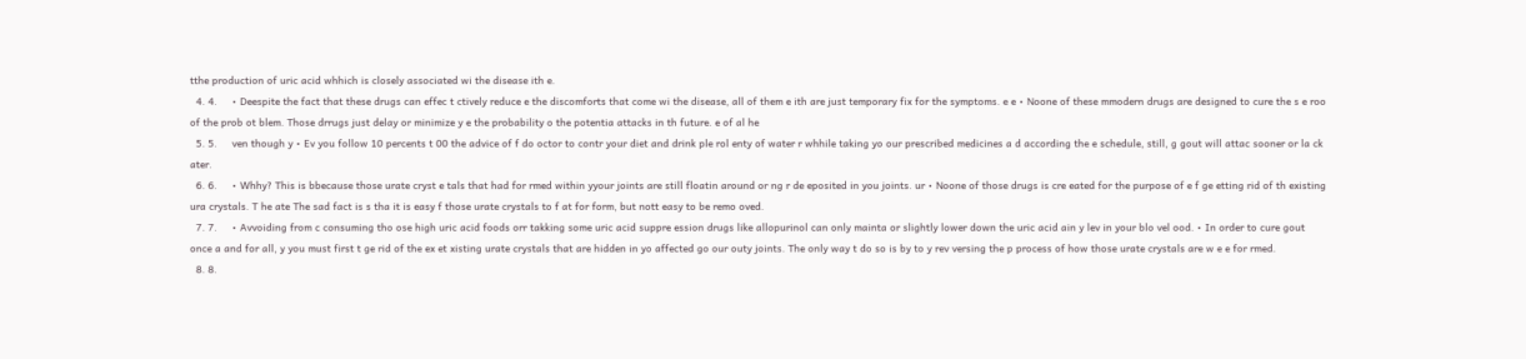tthe production of uric acid whhich is closely associated wi the disease ith e.
  4. 4.     • Deespite the fact that these drugs can effec t ctively reduce e the discomforts that come wi the disease, all of them e ith are just temporary fix for the symptoms. e e • Noone of these mmodern drugs are designed to cure the s e roo of the prob ot blem. Those drrugs just delay or minimize y e the probability o the potentia attacks in th future. e of al he
  5. 5.     ven though y • Ev you follow 10 percents t 00 the advice of f do octor to contr your diet and drink ple rol enty of water r whhile taking yo our prescribed medicines a d according the e schedule, still, g gout will attac sooner or la ck ater.
  6. 6.     • Whhy? This is bbecause those urate cryst e tals that had for rmed within yyour joints are still floatin around or ng r de eposited in you joints. ur • Noone of those drugs is cre eated for the purpose of e f ge etting rid of th existing ura crystals. T he ate The sad fact is s tha it is easy f those urate crystals to f at for form, but nott easy to be remo oved.
  7. 7.     • Avvoiding from c consuming tho ose high uric acid foods orr takking some uric acid suppre ession drugs like allopurinol can only mainta or slightly lower down the uric acid ain y lev in your blo vel ood. • In order to cure gout once a and for all, y you must first t ge rid of the ex et xisting urate crystals that are hidden in yo affected go our outy joints. The only way t do so is by to y rev versing the p process of how those urate crystals are w e e for rmed.
  8. 8.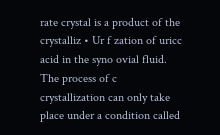rate crystal is a product of the crystalliz • Ur f zation of uricc acid in the syno ovial fluid. The process of c crystallization can only take place under a condition called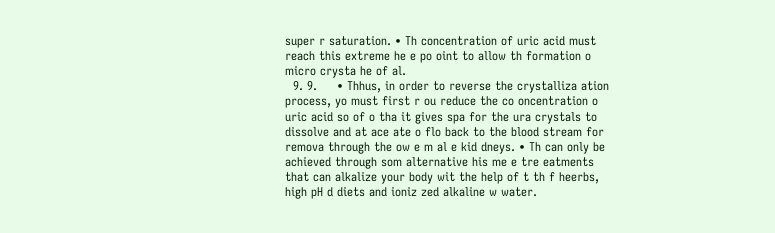super r saturation. • Th concentration of uric acid must reach this extreme he e po oint to allow th formation o micro crysta he of al.
  9. 9.     • Thhus, in order to reverse the crystalliza ation process, yo must first r ou reduce the co oncentration o uric acid so of o tha it gives spa for the ura crystals to dissolve and at ace ate o flo back to the blood stream for remova through the ow e m al e kid dneys. • Th can only be achieved through som alternative his me e tre eatments that can alkalize your body wit the help of t th f heerbs, high pH d diets and ioniz zed alkaline w water.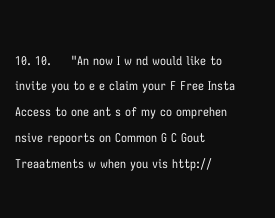10. 10.     "An now I w nd would like to invite you to e e claim your F Free Insta Access to one ant s of my co omprehen nsive repoorts on Common G C Gout Treaatments w when you vis http://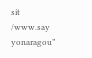sit /www.say yonaragou”